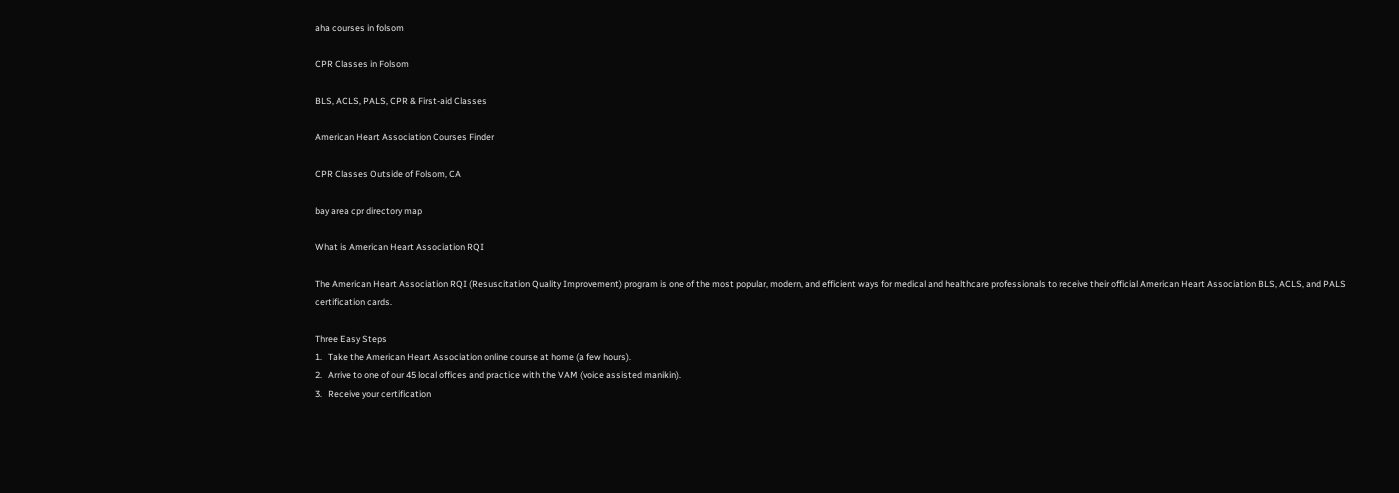aha courses in folsom

CPR Classes in Folsom

BLS, ACLS, PALS, CPR & First-aid Classes

American Heart Association Courses Finder

CPR Classes Outside of Folsom, CA

bay area cpr directory map

What is American Heart Association RQI

The American Heart Association RQI (Resuscitation Quality Improvement) program is one of the most popular, modern, and efficient ways for medical and healthcare professionals to receive their official American Heart Association BLS, ACLS, and PALS certification cards.

Three Easy Steps
1.   Take the American Heart Association online course at home (a few hours).
2.   Arrive to one of our 45 local offices and practice with the VAM (voice assisted manikin).
3.   Receive your certification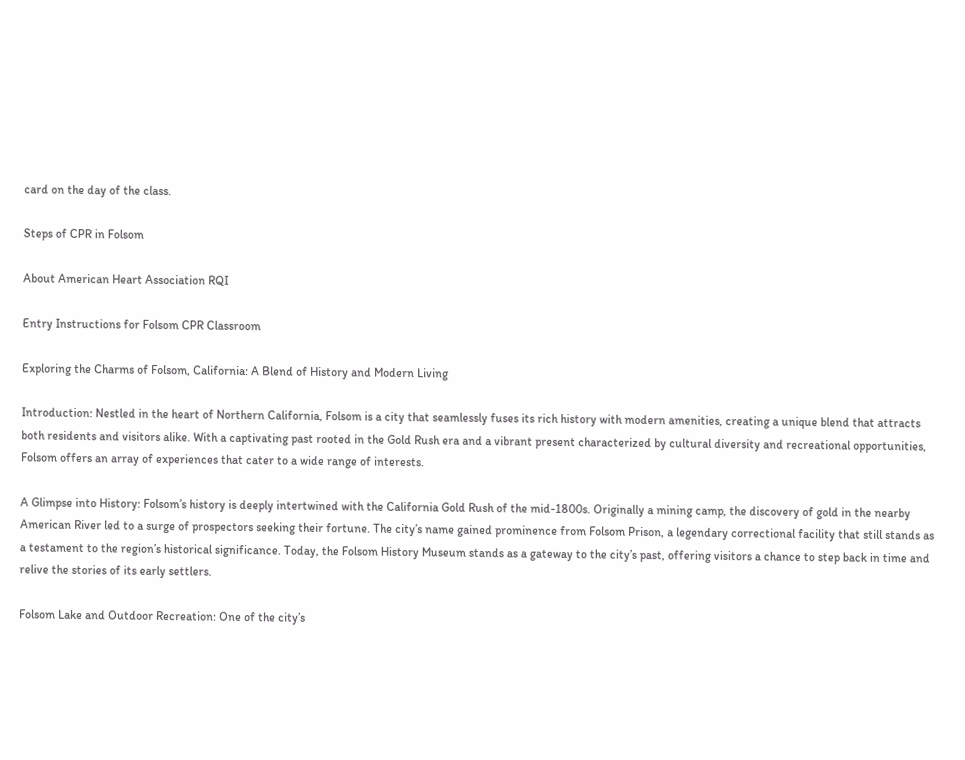card on the day of the class.

Steps of CPR in Folsom

About American Heart Association RQI

Entry Instructions for Folsom CPR Classroom

Exploring the Charms of Folsom, California: A Blend of History and Modern Living

Introduction: Nestled in the heart of Northern California, Folsom is a city that seamlessly fuses its rich history with modern amenities, creating a unique blend that attracts both residents and visitors alike. With a captivating past rooted in the Gold Rush era and a vibrant present characterized by cultural diversity and recreational opportunities, Folsom offers an array of experiences that cater to a wide range of interests.

A Glimpse into History: Folsom’s history is deeply intertwined with the California Gold Rush of the mid-1800s. Originally a mining camp, the discovery of gold in the nearby American River led to a surge of prospectors seeking their fortune. The city’s name gained prominence from Folsom Prison, a legendary correctional facility that still stands as a testament to the region’s historical significance. Today, the Folsom History Museum stands as a gateway to the city’s past, offering visitors a chance to step back in time and relive the stories of its early settlers.

Folsom Lake and Outdoor Recreation: One of the city’s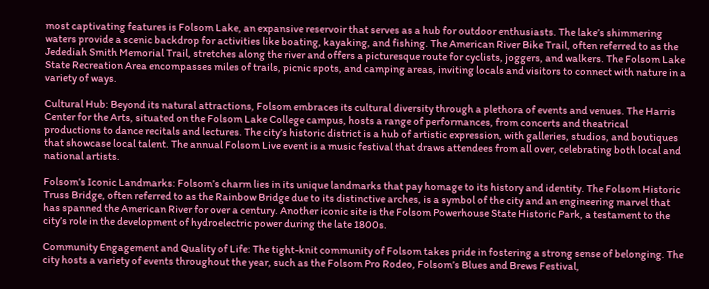most captivating features is Folsom Lake, an expansive reservoir that serves as a hub for outdoor enthusiasts. The lake’s shimmering waters provide a scenic backdrop for activities like boating, kayaking, and fishing. The American River Bike Trail, often referred to as the Jedediah Smith Memorial Trail, stretches along the river and offers a picturesque route for cyclists, joggers, and walkers. The Folsom Lake State Recreation Area encompasses miles of trails, picnic spots, and camping areas, inviting locals and visitors to connect with nature in a variety of ways.

Cultural Hub: Beyond its natural attractions, Folsom embraces its cultural diversity through a plethora of events and venues. The Harris Center for the Arts, situated on the Folsom Lake College campus, hosts a range of performances, from concerts and theatrical productions to dance recitals and lectures. The city’s historic district is a hub of artistic expression, with galleries, studios, and boutiques that showcase local talent. The annual Folsom Live event is a music festival that draws attendees from all over, celebrating both local and national artists.

Folsom’s Iconic Landmarks: Folsom’s charm lies in its unique landmarks that pay homage to its history and identity. The Folsom Historic Truss Bridge, often referred to as the Rainbow Bridge due to its distinctive arches, is a symbol of the city and an engineering marvel that has spanned the American River for over a century. Another iconic site is the Folsom Powerhouse State Historic Park, a testament to the city’s role in the development of hydroelectric power during the late 1800s.

Community Engagement and Quality of Life: The tight-knit community of Folsom takes pride in fostering a strong sense of belonging. The city hosts a variety of events throughout the year, such as the Folsom Pro Rodeo, Folsom’s Blues and Brews Festival,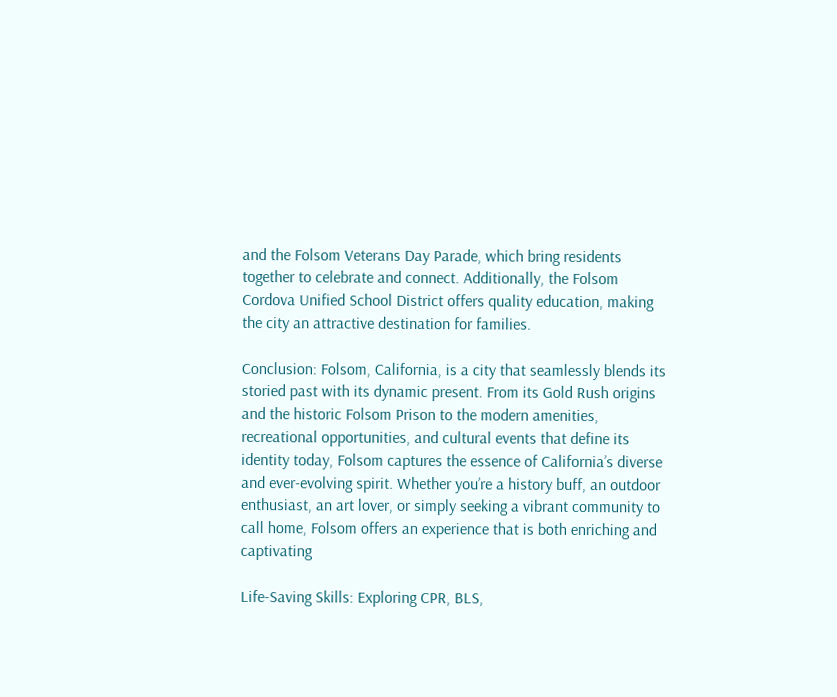and the Folsom Veterans Day Parade, which bring residents together to celebrate and connect. Additionally, the Folsom Cordova Unified School District offers quality education, making the city an attractive destination for families.

Conclusion: Folsom, California, is a city that seamlessly blends its storied past with its dynamic present. From its Gold Rush origins and the historic Folsom Prison to the modern amenities, recreational opportunities, and cultural events that define its identity today, Folsom captures the essence of California’s diverse and ever-evolving spirit. Whether you’re a history buff, an outdoor enthusiast, an art lover, or simply seeking a vibrant community to call home, Folsom offers an experience that is both enriching and captivating

Life-Saving Skills: Exploring CPR, BLS,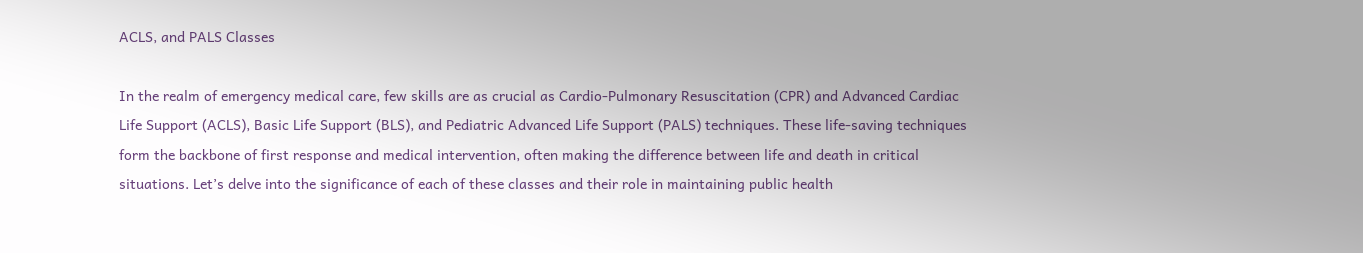ACLS, and PALS Classes

In the realm of emergency medical care, few skills are as crucial as Cardio-Pulmonary Resuscitation (CPR) and Advanced Cardiac Life Support (ACLS), Basic Life Support (BLS), and Pediatric Advanced Life Support (PALS) techniques. These life-saving techniques form the backbone of first response and medical intervention, often making the difference between life and death in critical situations. Let’s delve into the significance of each of these classes and their role in maintaining public health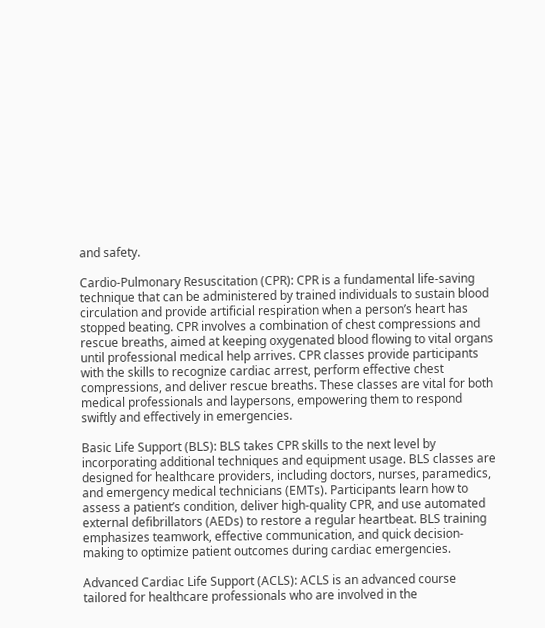and safety.

Cardio-Pulmonary Resuscitation (CPR): CPR is a fundamental life-saving technique that can be administered by trained individuals to sustain blood circulation and provide artificial respiration when a person’s heart has stopped beating. CPR involves a combination of chest compressions and rescue breaths, aimed at keeping oxygenated blood flowing to vital organs until professional medical help arrives. CPR classes provide participants with the skills to recognize cardiac arrest, perform effective chest compressions, and deliver rescue breaths. These classes are vital for both medical professionals and laypersons, empowering them to respond swiftly and effectively in emergencies.

Basic Life Support (BLS): BLS takes CPR skills to the next level by incorporating additional techniques and equipment usage. BLS classes are designed for healthcare providers, including doctors, nurses, paramedics, and emergency medical technicians (EMTs). Participants learn how to assess a patient’s condition, deliver high-quality CPR, and use automated external defibrillators (AEDs) to restore a regular heartbeat. BLS training emphasizes teamwork, effective communication, and quick decision-making to optimize patient outcomes during cardiac emergencies.

Advanced Cardiac Life Support (ACLS): ACLS is an advanced course tailored for healthcare professionals who are involved in the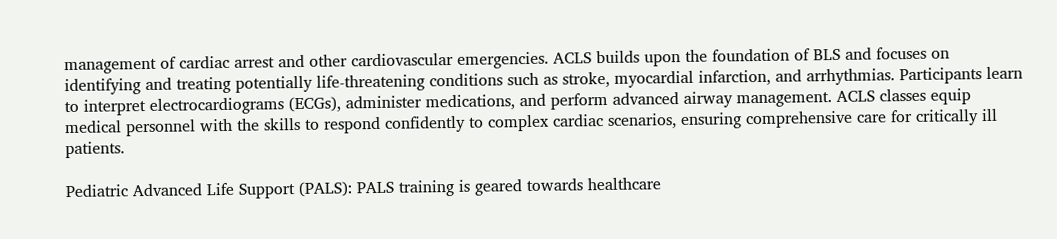management of cardiac arrest and other cardiovascular emergencies. ACLS builds upon the foundation of BLS and focuses on identifying and treating potentially life-threatening conditions such as stroke, myocardial infarction, and arrhythmias. Participants learn to interpret electrocardiograms (ECGs), administer medications, and perform advanced airway management. ACLS classes equip medical personnel with the skills to respond confidently to complex cardiac scenarios, ensuring comprehensive care for critically ill patients.

Pediatric Advanced Life Support (PALS): PALS training is geared towards healthcare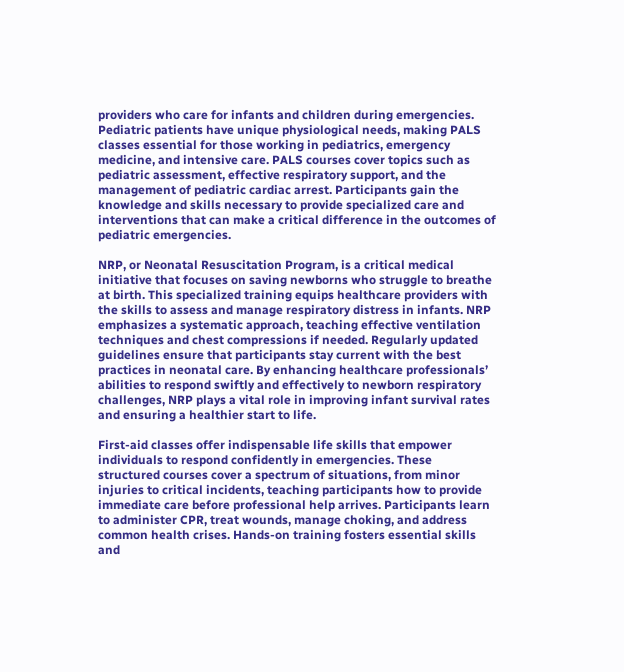providers who care for infants and children during emergencies. Pediatric patients have unique physiological needs, making PALS classes essential for those working in pediatrics, emergency medicine, and intensive care. PALS courses cover topics such as pediatric assessment, effective respiratory support, and the management of pediatric cardiac arrest. Participants gain the knowledge and skills necessary to provide specialized care and interventions that can make a critical difference in the outcomes of pediatric emergencies.

NRP, or Neonatal Resuscitation Program, is a critical medical initiative that focuses on saving newborns who struggle to breathe at birth. This specialized training equips healthcare providers with the skills to assess and manage respiratory distress in infants. NRP emphasizes a systematic approach, teaching effective ventilation techniques and chest compressions if needed. Regularly updated guidelines ensure that participants stay current with the best practices in neonatal care. By enhancing healthcare professionals’ abilities to respond swiftly and effectively to newborn respiratory challenges, NRP plays a vital role in improving infant survival rates and ensuring a healthier start to life.

First-aid classes offer indispensable life skills that empower individuals to respond confidently in emergencies. These structured courses cover a spectrum of situations, from minor injuries to critical incidents, teaching participants how to provide immediate care before professional help arrives. Participants learn to administer CPR, treat wounds, manage choking, and address common health crises. Hands-on training fosters essential skills and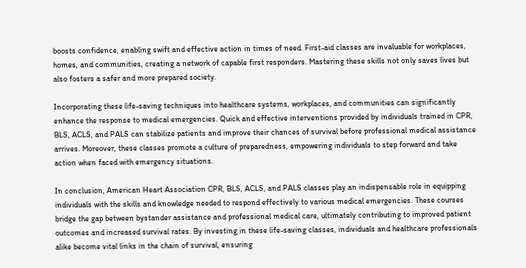boosts confidence, enabling swift and effective action in times of need. First-aid classes are invaluable for workplaces, homes, and communities, creating a network of capable first responders. Mastering these skills not only saves lives but also fosters a safer and more prepared society.

Incorporating these life-saving techniques into healthcare systems, workplaces, and communities can significantly enhance the response to medical emergencies. Quick and effective interventions provided by individuals trained in CPR, BLS, ACLS, and PALS can stabilize patients and improve their chances of survival before professional medical assistance arrives. Moreover, these classes promote a culture of preparedness, empowering individuals to step forward and take action when faced with emergency situations.

In conclusion, American Heart Association CPR, BLS, ACLS, and PALS classes play an indispensable role in equipping individuals with the skills and knowledge needed to respond effectively to various medical emergencies. These courses bridge the gap between bystander assistance and professional medical care, ultimately contributing to improved patient outcomes and increased survival rates. By investing in these life-saving classes, individuals and healthcare professionals alike become vital links in the chain of survival, ensuring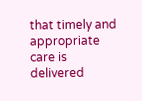that timely and appropriate care is delivered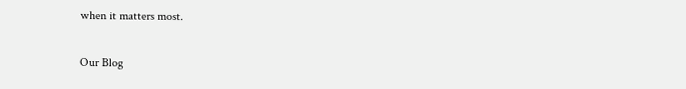when it matters most.

Our Blog